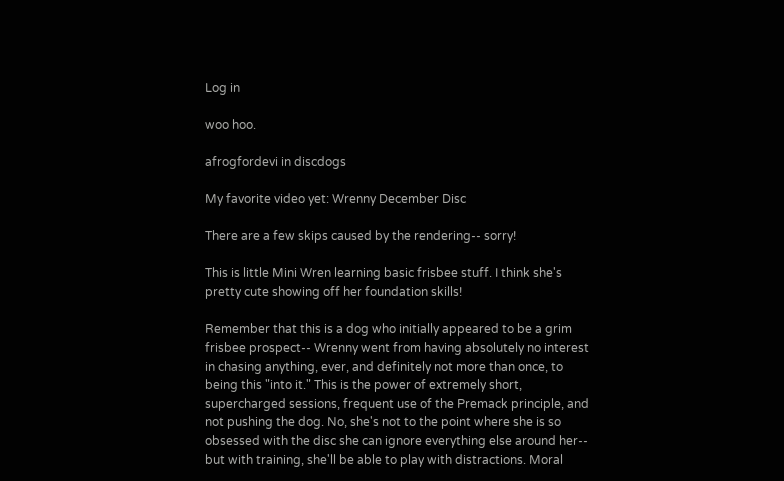Log in

woo hoo.

afrogfordevi in discdogs

My favorite video yet: Wrenny December Disc

There are a few skips caused by the rendering-- sorry!

This is little Mini Wren learning basic frisbee stuff. I think she's pretty cute showing off her foundation skills!

Remember that this is a dog who initially appeared to be a grim frisbee prospect-- Wrenny went from having absolutely no interest in chasing anything, ever, and definitely not more than once, to being this "into it." This is the power of extremely short, supercharged sessions, frequent use of the Premack principle, and not pushing the dog. No, she's not to the point where she is so obsessed with the disc she can ignore everything else around her-- but with training, she'll be able to play with distractions. Moral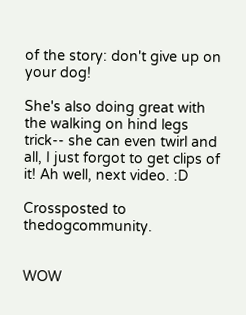of the story: don't give up on your dog!

She's also doing great with the walking on hind legs trick-- she can even twirl and all, I just forgot to get clips of it! Ah well, next video. :D

Crossposted to thedogcommunity.


WOW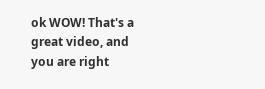ok WOW! That's a great video, and you are right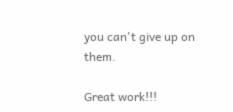you can't give up on them.

Great work!!!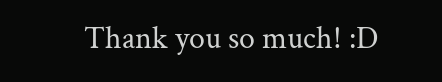Thank you so much! :D